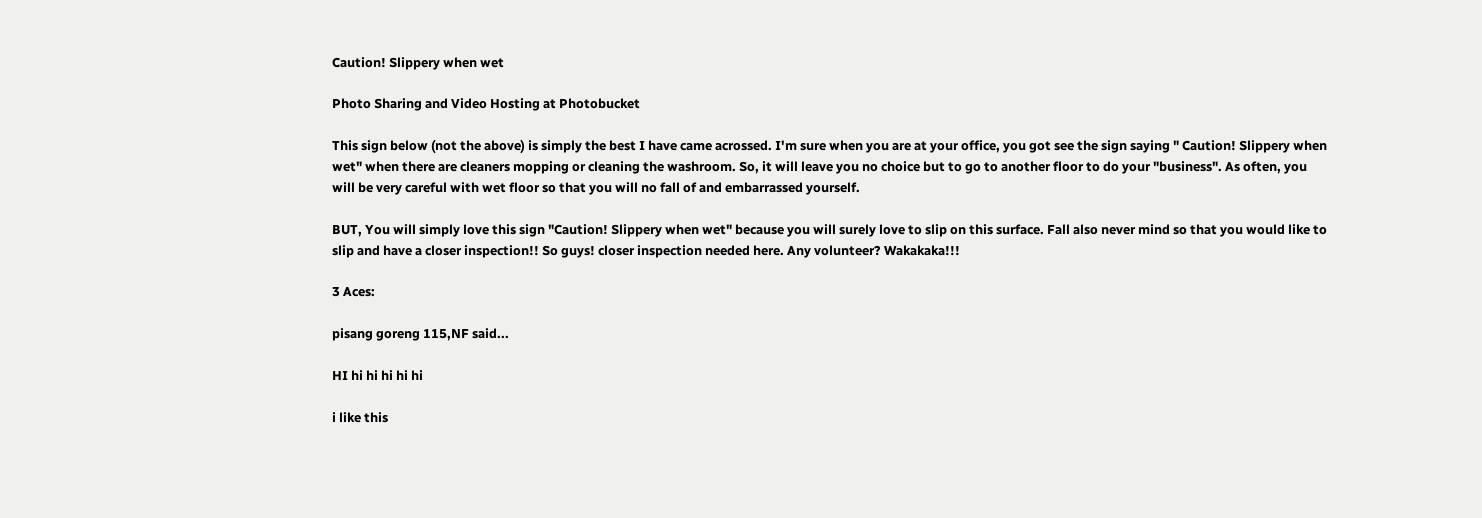Caution! Slippery when wet

Photo Sharing and Video Hosting at Photobucket

This sign below (not the above) is simply the best I have came acrossed. I'm sure when you are at your office, you got see the sign saying " Caution! Slippery when wet" when there are cleaners mopping or cleaning the washroom. So, it will leave you no choice but to go to another floor to do your "business". As often, you will be very careful with wet floor so that you will no fall of and embarrassed yourself.

BUT, You will simply love this sign "Caution! Slippery when wet" because you will surely love to slip on this surface. Fall also never mind so that you would like to slip and have a closer inspection!! So guys! closer inspection needed here. Any volunteer? Wakakaka!!!

3 Aces:

pisang goreng 115,NF said...

HI hi hi hi hi hi

i like this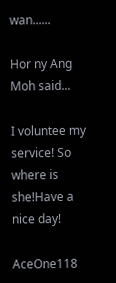wan......

Hor ny Ang Moh said...

I voluntee my service! So where is she!Have a nice day!

AceOne118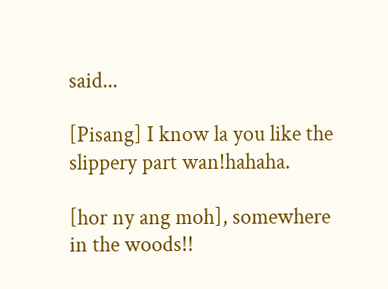said...

[Pisang] I know la you like the slippery part wan!hahaha.

[hor ny ang moh], somewhere in the woods!!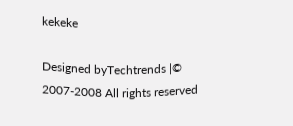kekeke

Designed byTechtrends |© 2007-2008 All rights reserved